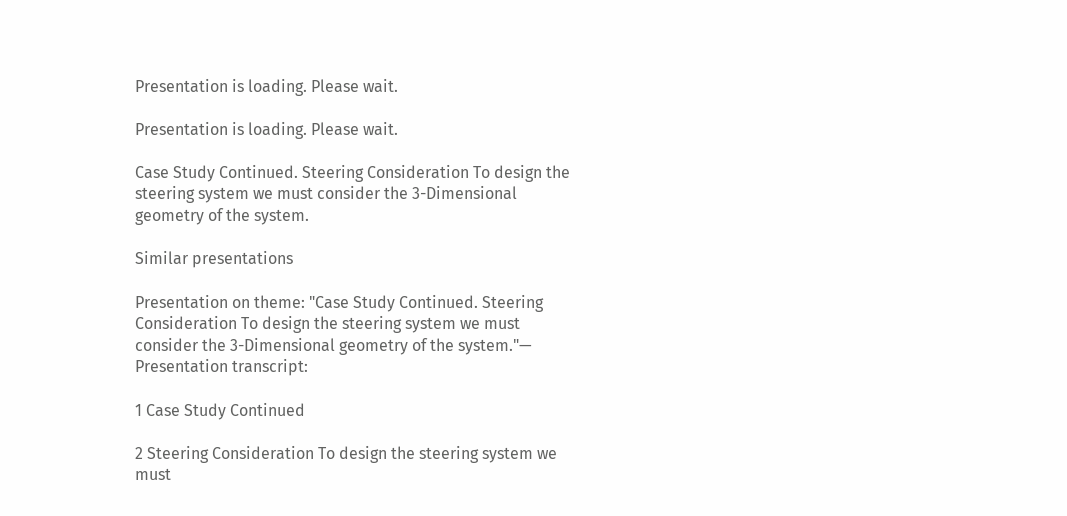Presentation is loading. Please wait.

Presentation is loading. Please wait.

Case Study Continued. Steering Consideration To design the steering system we must consider the 3-Dimensional geometry of the system.

Similar presentations

Presentation on theme: "Case Study Continued. Steering Consideration To design the steering system we must consider the 3-Dimensional geometry of the system."— Presentation transcript:

1 Case Study Continued

2 Steering Consideration To design the steering system we must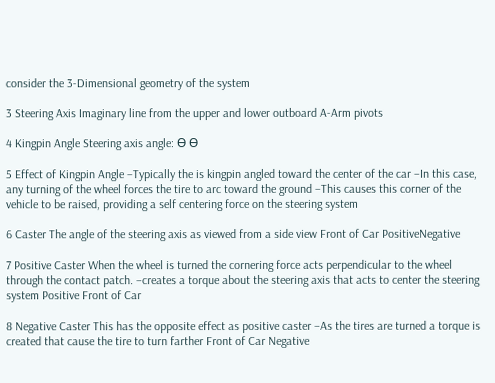consider the 3-Dimensional geometry of the system

3 Steering Axis Imaginary line from the upper and lower outboard A-Arm pivots

4 Kingpin Angle Steering axis angle: Ө Ө

5 Effect of Kingpin Angle –Typically the is kingpin angled toward the center of the car –In this case, any turning of the wheel forces the tire to arc toward the ground –This causes this corner of the vehicle to be raised, providing a self centering force on the steering system

6 Caster The angle of the steering axis as viewed from a side view Front of Car PositiveNegative

7 Positive Caster When the wheel is turned the cornering force acts perpendicular to the wheel through the contact patch. –creates a torque about the steering axis that acts to center the steering system Positive Front of Car

8 Negative Caster This has the opposite effect as positive caster –As the tires are turned a torque is created that cause the tire to turn farther Front of Car Negative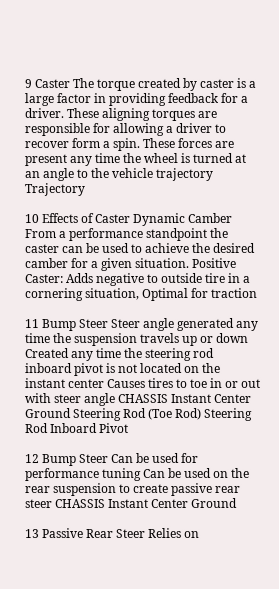9 Caster The torque created by caster is a large factor in providing feedback for a driver. These aligning torques are responsible for allowing a driver to recover form a spin. These forces are present any time the wheel is turned at an angle to the vehicle trajectory Trajectory

10 Effects of Caster Dynamic Camber From a performance standpoint the caster can be used to achieve the desired camber for a given situation. Positive Caster: Adds negative to outside tire in a cornering situation, Optimal for traction

11 Bump Steer Steer angle generated any time the suspension travels up or down Created any time the steering rod inboard pivot is not located on the instant center Causes tires to toe in or out with steer angle CHASSIS Instant Center Ground Steering Rod (Toe Rod) Steering Rod Inboard Pivot

12 Bump Steer Can be used for performance tuning Can be used on the rear suspension to create passive rear steer CHASSIS Instant Center Ground

13 Passive Rear Steer Relies on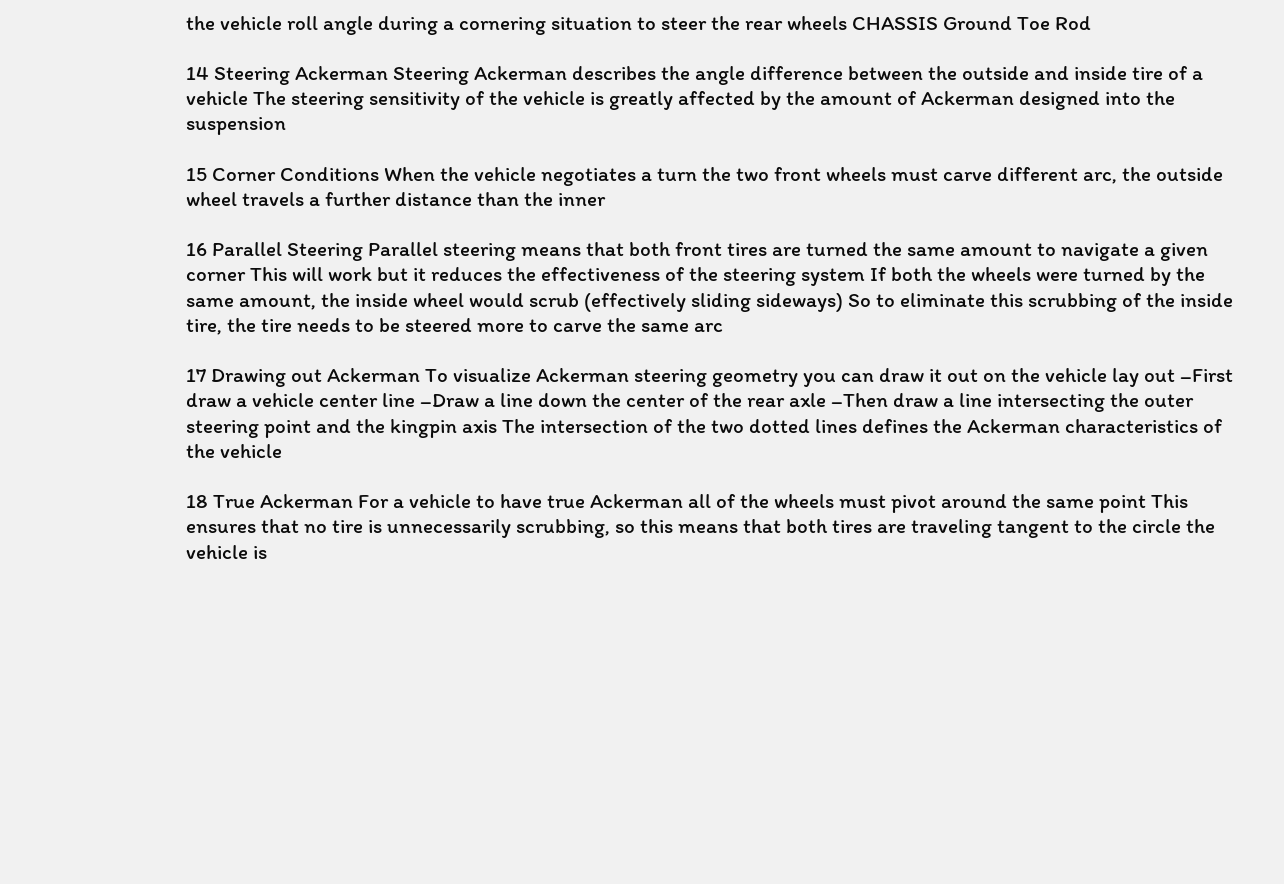the vehicle roll angle during a cornering situation to steer the rear wheels CHASSIS Ground Toe Rod

14 Steering Ackerman Steering Ackerman describes the angle difference between the outside and inside tire of a vehicle The steering sensitivity of the vehicle is greatly affected by the amount of Ackerman designed into the suspension

15 Corner Conditions When the vehicle negotiates a turn the two front wheels must carve different arc, the outside wheel travels a further distance than the inner

16 Parallel Steering Parallel steering means that both front tires are turned the same amount to navigate a given corner This will work but it reduces the effectiveness of the steering system If both the wheels were turned by the same amount, the inside wheel would scrub (effectively sliding sideways) So to eliminate this scrubbing of the inside tire, the tire needs to be steered more to carve the same arc

17 Drawing out Ackerman To visualize Ackerman steering geometry you can draw it out on the vehicle lay out –First draw a vehicle center line –Draw a line down the center of the rear axle –Then draw a line intersecting the outer steering point and the kingpin axis The intersection of the two dotted lines defines the Ackerman characteristics of the vehicle

18 True Ackerman For a vehicle to have true Ackerman all of the wheels must pivot around the same point This ensures that no tire is unnecessarily scrubbing, so this means that both tires are traveling tangent to the circle the vehicle is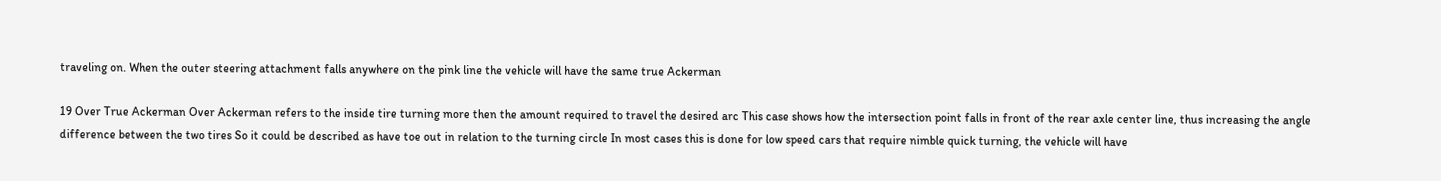traveling on. When the outer steering attachment falls anywhere on the pink line the vehicle will have the same true Ackerman

19 Over True Ackerman Over Ackerman refers to the inside tire turning more then the amount required to travel the desired arc This case shows how the intersection point falls in front of the rear axle center line, thus increasing the angle difference between the two tires So it could be described as have toe out in relation to the turning circle In most cases this is done for low speed cars that require nimble quick turning, the vehicle will have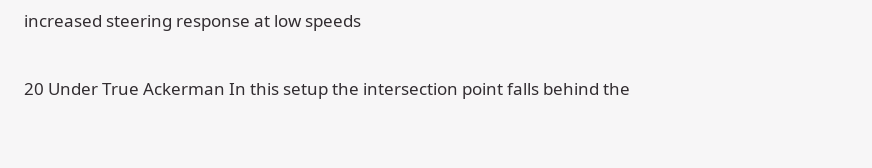increased steering response at low speeds

20 Under True Ackerman In this setup the intersection point falls behind the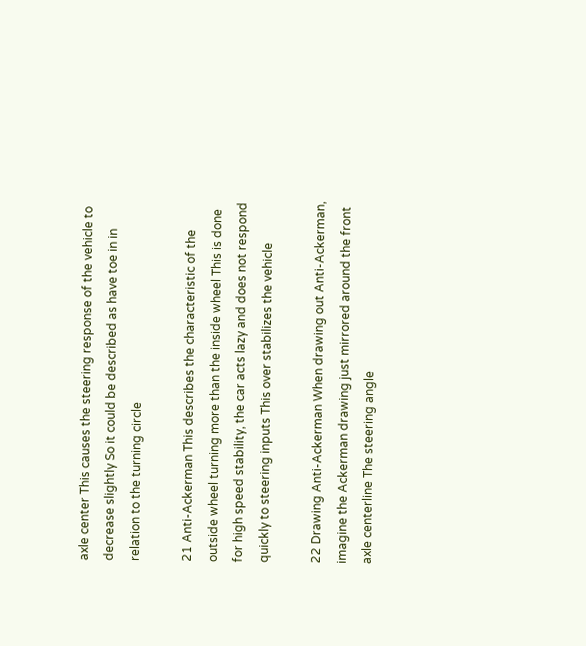axle center This causes the steering response of the vehicle to decrease slightly So it could be described as have toe in in relation to the turning circle

21 Anti-Ackerman This describes the characteristic of the outside wheel turning more than the inside wheel This is done for high speed stability, the car acts lazy and does not respond quickly to steering inputs This over stabilizes the vehicle

22 Drawing Anti-Ackerman When drawing out Anti-Ackerman, imagine the Ackerman drawing just mirrored around the front axle centerline The steering angle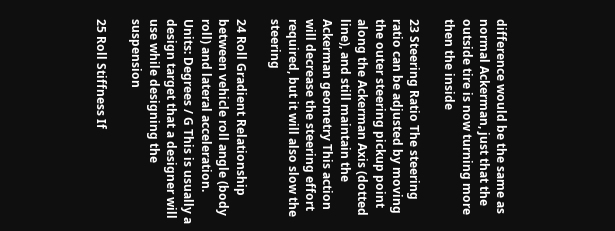difference would be the same as normal Ackerman, just that the outside tire is now turning more then the inside

23 Steering Ratio The steering ratio can be adjusted by moving the outer steering pickup point along the Ackerman Axis (dotted line), and still maintain the Ackerman geometry This action will decrease the steering effort required, but it will also slow the steering

24 Roll Gradient Relationship between vehicle roll angle (body roll) and lateral acceleration. Units: Degrees / G This is usually a design target that a designer will use while designing the suspension

25 Roll Stiffness If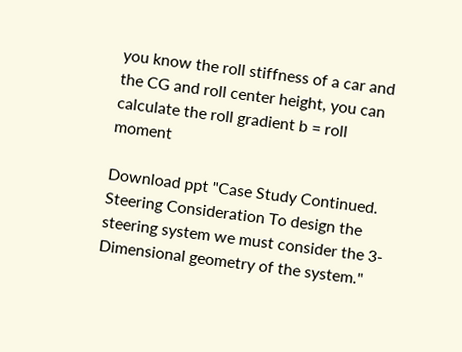you know the roll stiffness of a car and the CG and roll center height, you can calculate the roll gradient b = roll moment

Download ppt "Case Study Continued. Steering Consideration To design the steering system we must consider the 3-Dimensional geometry of the system."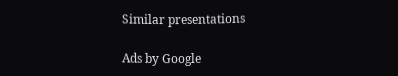Similar presentations

Ads by Google